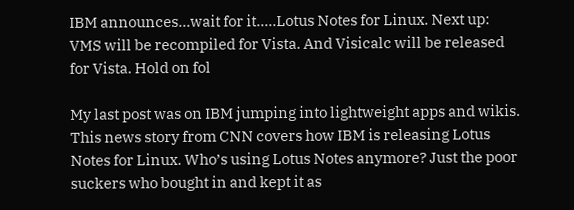IBM announces...wait for it.....Lotus Notes for Linux. Next up: VMS will be recompiled for Vista. And Visicalc will be released for Vista. Hold on fol

My last post was on IBM jumping into lightweight apps and wikis. This news story from CNN covers how IBM is releasing Lotus Notes for Linux. Who’s using Lotus Notes anymore? Just the poor suckers who bought in and kept it as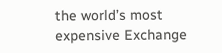the world’s most expensive Exchange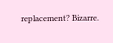replacement? Bizarre.